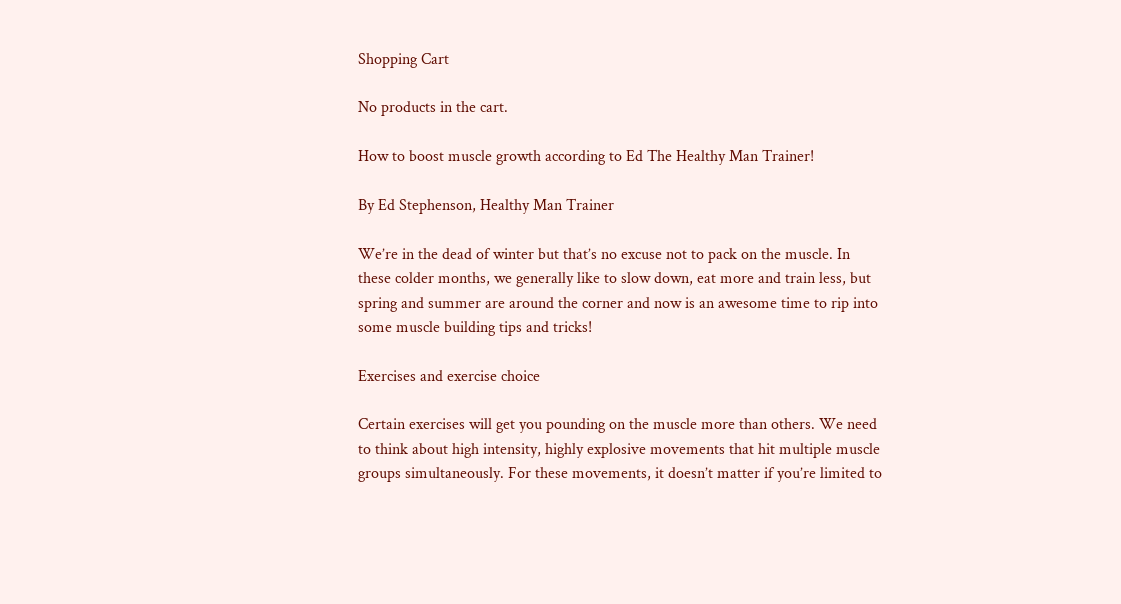Shopping Cart

No products in the cart.

How to boost muscle growth according to Ed The Healthy Man Trainer!

By Ed Stephenson, Healthy Man Trainer

We’re in the dead of winter but that’s no excuse not to pack on the muscle. In these colder months, we generally like to slow down, eat more and train less, but spring and summer are around the corner and now is an awesome time to rip into some muscle building tips and tricks!

Exercises and exercise choice

Certain exercises will get you pounding on the muscle more than others. We need to think about high intensity, highly explosive movements that hit multiple muscle groups simultaneously. For these movements, it doesn’t matter if you’re limited to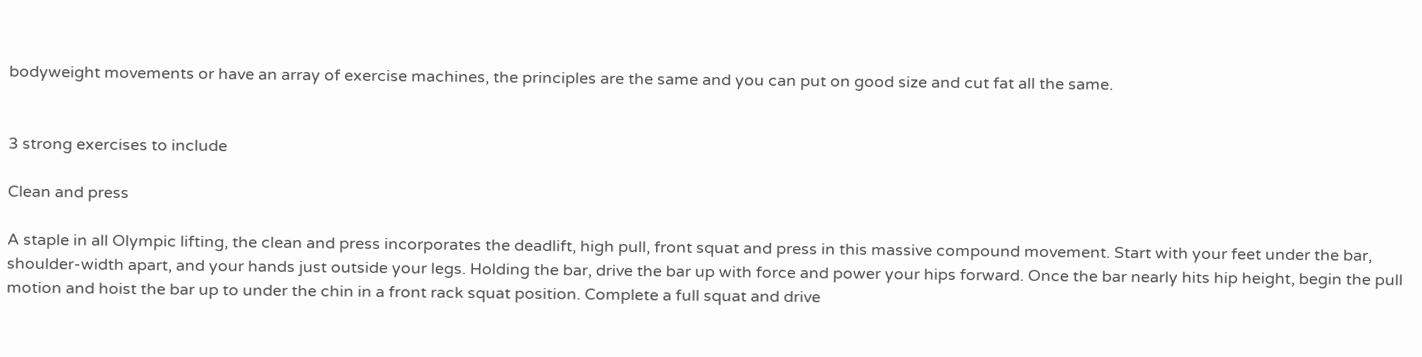bodyweight movements or have an array of exercise machines, the principles are the same and you can put on good size and cut fat all the same.


3 strong exercises to include

Clean and press

A staple in all Olympic lifting, the clean and press incorporates the deadlift, high pull, front squat and press in this massive compound movement. Start with your feet under the bar, shoulder-width apart, and your hands just outside your legs. Holding the bar, drive the bar up with force and power your hips forward. Once the bar nearly hits hip height, begin the pull motion and hoist the bar up to under the chin in a front rack squat position. Complete a full squat and drive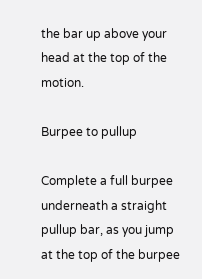the bar up above your head at the top of the motion.

Burpee to pullup

Complete a full burpee underneath a straight pullup bar, as you jump at the top of the burpee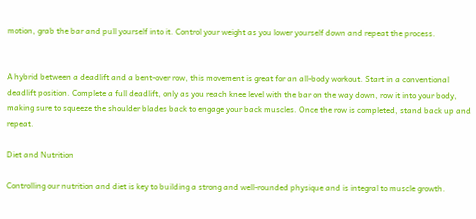motion, grab the bar and pull yourself into it. Control your weight as you lower yourself down and repeat the process.


A hybrid between a deadlift and a bent-over row, this movement is great for an all-body workout. Start in a conventional deadlift position. Complete a full deadlift, only as you reach knee level with the bar on the way down, row it into your body, making sure to squeeze the shoulder blades back to engage your back muscles. Once the row is completed, stand back up and repeat.

Diet and Nutrition

Controlling our nutrition and diet is key to building a strong and well-rounded physique and is integral to muscle growth.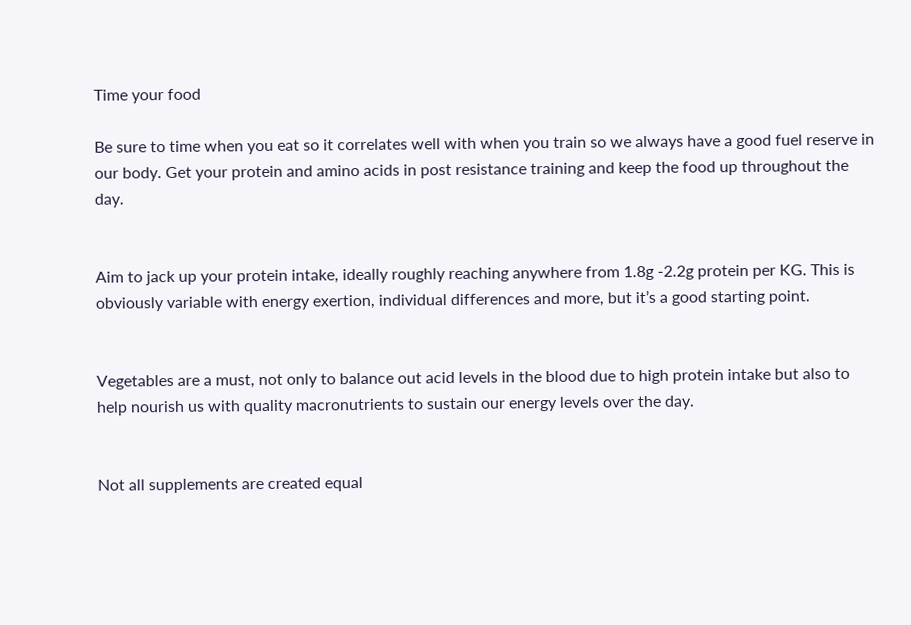Time your food

Be sure to time when you eat so it correlates well with when you train so we always have a good fuel reserve in our body. Get your protein and amino acids in post resistance training and keep the food up throughout the day.


Aim to jack up your protein intake, ideally roughly reaching anywhere from 1.8g -2.2g protein per KG. This is obviously variable with energy exertion, individual differences and more, but it’s a good starting point.


Vegetables are a must, not only to balance out acid levels in the blood due to high protein intake but also to help nourish us with quality macronutrients to sustain our energy levels over the day.


Not all supplements are created equal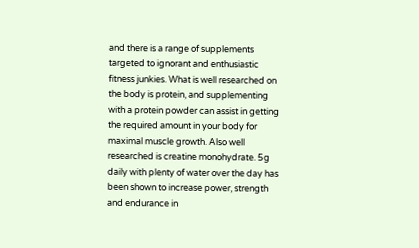and there is a range of supplements targeted to ignorant and enthusiastic fitness junkies. What is well researched on the body is protein, and supplementing with a protein powder can assist in getting the required amount in your body for maximal muscle growth. Also well researched is creatine monohydrate. 5g daily with plenty of water over the day has been shown to increase power, strength and endurance in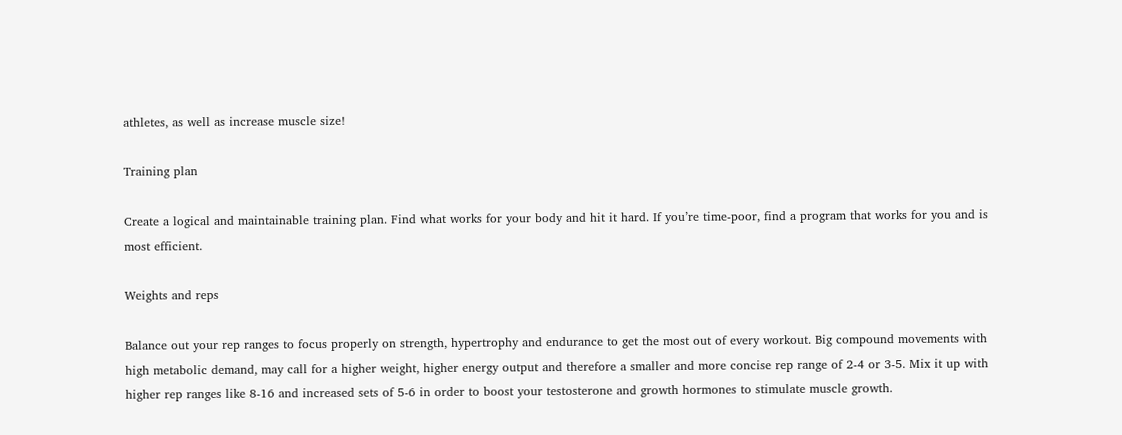athletes, as well as increase muscle size!

Training plan

Create a logical and maintainable training plan. Find what works for your body and hit it hard. If you’re time-poor, find a program that works for you and is most efficient.

Weights and reps

Balance out your rep ranges to focus properly on strength, hypertrophy and endurance to get the most out of every workout. Big compound movements with high metabolic demand, may call for a higher weight, higher energy output and therefore a smaller and more concise rep range of 2-4 or 3-5. Mix it up with higher rep ranges like 8-16 and increased sets of 5-6 in order to boost your testosterone and growth hormones to stimulate muscle growth.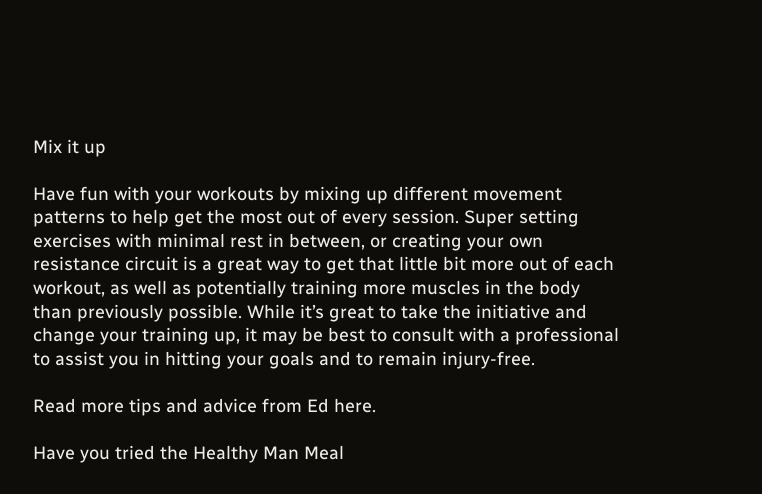Mix it up

Have fun with your workouts by mixing up different movement patterns to help get the most out of every session. Super setting exercises with minimal rest in between, or creating your own resistance circuit is a great way to get that little bit more out of each workout, as well as potentially training more muscles in the body than previously possible. While it’s great to take the initiative and change your training up, it may be best to consult with a professional to assist you in hitting your goals and to remain injury-free.

Read more tips and advice from Ed here.

Have you tried the Healthy Man Meal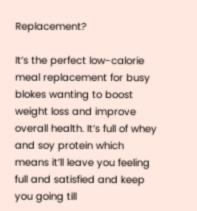Replacement?

It’s the perfect low-calorie meal replacement for busy blokes wanting to boost weight loss and improve overall health. It’s full of whey and soy protein which means it’ll leave you feeling full and satisfied and keep you going till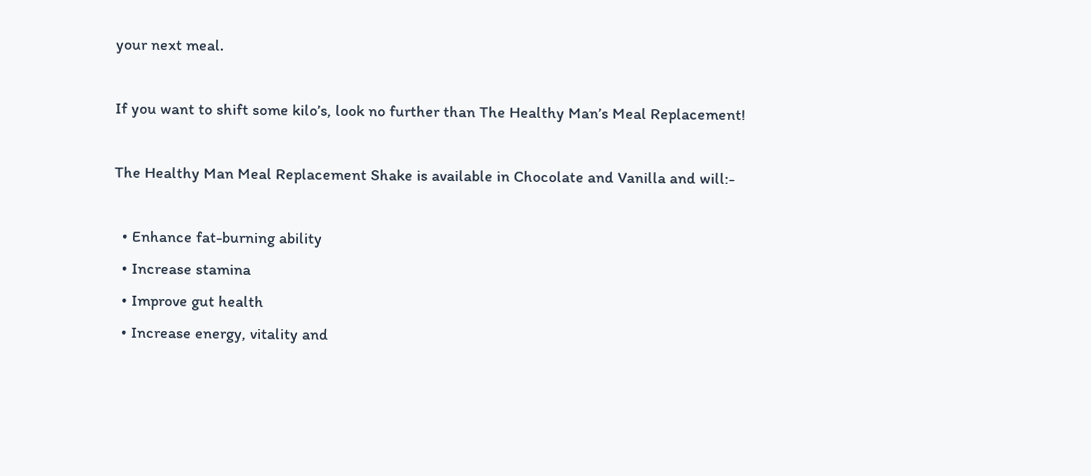your next meal.

If you want to shift some kilo’s, look no further than The Healthy Man’s Meal Replacement!

The Healthy Man Meal Replacement Shake is available in Chocolate and Vanilla and will:-

  • Enhance fat-burning ability
  • Increase stamina
  • Improve gut health
  • Increase energy, vitality and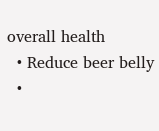overall health
  • Reduce beer belly
  •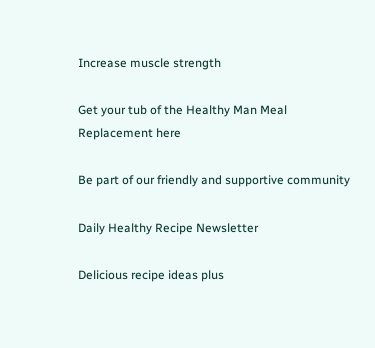Increase muscle strength

Get your tub of the Healthy Man Meal Replacement here

Be part of our friendly and supportive community

Daily Healthy Recipe Newsletter

Delicious recipe ideas plus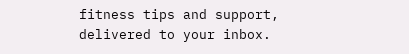fitness tips and support, delivered to your inbox.